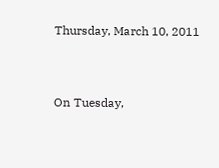Thursday, March 10, 2011


On Tuesday,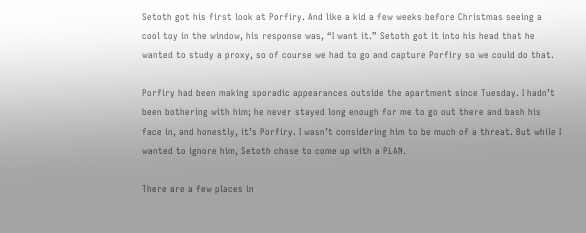Setoth got his first look at Porfiry. And like a kid a few weeks before Christmas seeing a cool toy in the window, his response was, “I want it.” Setoth got it into his head that he wanted to study a proxy, so of course we had to go and capture Porfiry so we could do that.

Porfiry had been making sporadic appearances outside the apartment since Tuesday. I hadn’t been bothering with him; he never stayed long enough for me to go out there and bash his face in, and honestly, it’s Porfiry. I wasn’t considering him to be much of a threat. But while I wanted to ignore him, Setoth chose to come up with a PLAN.

There are a few places in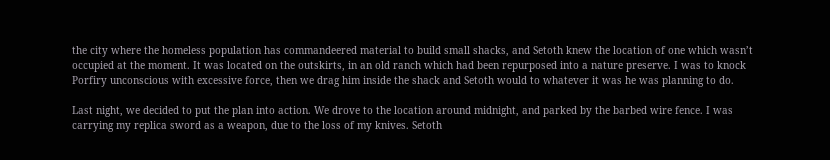the city where the homeless population has commandeered material to build small shacks, and Setoth knew the location of one which wasn’t occupied at the moment. It was located on the outskirts, in an old ranch which had been repurposed into a nature preserve. I was to knock Porfiry unconscious with excessive force, then we drag him inside the shack and Setoth would to whatever it was he was planning to do.

Last night, we decided to put the plan into action. We drove to the location around midnight, and parked by the barbed wire fence. I was carrying my replica sword as a weapon, due to the loss of my knives. Setoth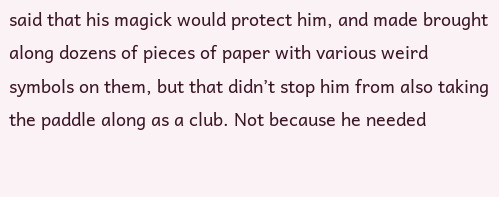said that his magick would protect him, and made brought along dozens of pieces of paper with various weird symbols on them, but that didn’t stop him from also taking the paddle along as a club. Not because he needed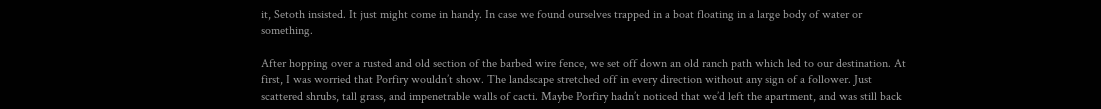it, Setoth insisted. It just might come in handy. In case we found ourselves trapped in a boat floating in a large body of water or something.

After hopping over a rusted and old section of the barbed wire fence, we set off down an old ranch path which led to our destination. At first, I was worried that Porfiry wouldn’t show. The landscape stretched off in every direction without any sign of a follower. Just scattered shrubs, tall grass, and impenetrable walls of cacti. Maybe Porfiry hadn’t noticed that we’d left the apartment, and was still back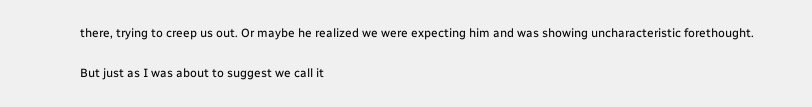there, trying to creep us out. Or maybe he realized we were expecting him and was showing uncharacteristic forethought.

But just as I was about to suggest we call it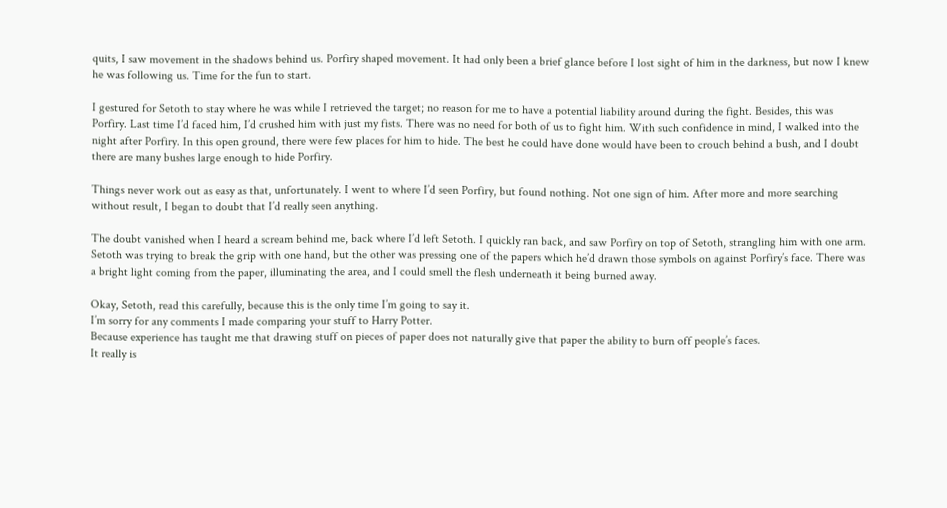quits, I saw movement in the shadows behind us. Porfiry shaped movement. It had only been a brief glance before I lost sight of him in the darkness, but now I knew he was following us. Time for the fun to start.

I gestured for Setoth to stay where he was while I retrieved the target; no reason for me to have a potential liability around during the fight. Besides, this was Porfiry. Last time I’d faced him, I’d crushed him with just my fists. There was no need for both of us to fight him. With such confidence in mind, I walked into the night after Porfiry. In this open ground, there were few places for him to hide. The best he could have done would have been to crouch behind a bush, and I doubt there are many bushes large enough to hide Porfiry.

Things never work out as easy as that, unfortunately. I went to where I’d seen Porfiry, but found nothing. Not one sign of him. After more and more searching without result, I began to doubt that I’d really seen anything.

The doubt vanished when I heard a scream behind me, back where I’d left Setoth. I quickly ran back, and saw Porfiry on top of Setoth, strangling him with one arm. Setoth was trying to break the grip with one hand, but the other was pressing one of the papers which he’d drawn those symbols on against Porfiry’s face. There was a bright light coming from the paper, illuminating the area, and I could smell the flesh underneath it being burned away.

Okay, Setoth, read this carefully, because this is the only time I’m going to say it.
I’m sorry for any comments I made comparing your stuff to Harry Potter.
Because experience has taught me that drawing stuff on pieces of paper does not naturally give that paper the ability to burn off people’s faces.
It really is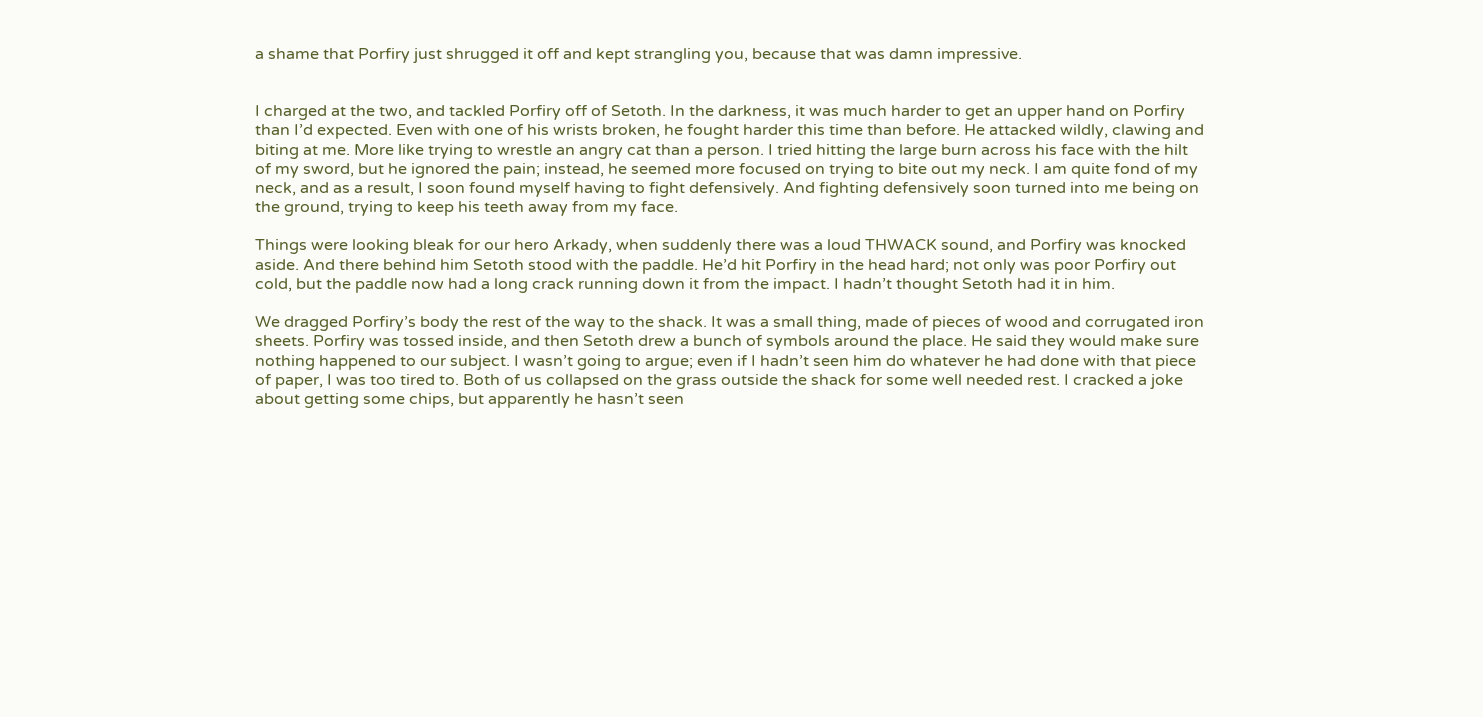a shame that Porfiry just shrugged it off and kept strangling you, because that was damn impressive.


I charged at the two, and tackled Porfiry off of Setoth. In the darkness, it was much harder to get an upper hand on Porfiry than I’d expected. Even with one of his wrists broken, he fought harder this time than before. He attacked wildly, clawing and biting at me. More like trying to wrestle an angry cat than a person. I tried hitting the large burn across his face with the hilt of my sword, but he ignored the pain; instead, he seemed more focused on trying to bite out my neck. I am quite fond of my neck, and as a result, I soon found myself having to fight defensively. And fighting defensively soon turned into me being on the ground, trying to keep his teeth away from my face.

Things were looking bleak for our hero Arkady, when suddenly there was a loud THWACK sound, and Porfiry was knocked aside. And there behind him Setoth stood with the paddle. He’d hit Porfiry in the head hard; not only was poor Porfiry out cold, but the paddle now had a long crack running down it from the impact. I hadn’t thought Setoth had it in him.

We dragged Porfiry’s body the rest of the way to the shack. It was a small thing, made of pieces of wood and corrugated iron sheets. Porfiry was tossed inside, and then Setoth drew a bunch of symbols around the place. He said they would make sure nothing happened to our subject. I wasn’t going to argue; even if I hadn’t seen him do whatever he had done with that piece of paper, I was too tired to. Both of us collapsed on the grass outside the shack for some well needed rest. I cracked a joke about getting some chips, but apparently he hasn’t seen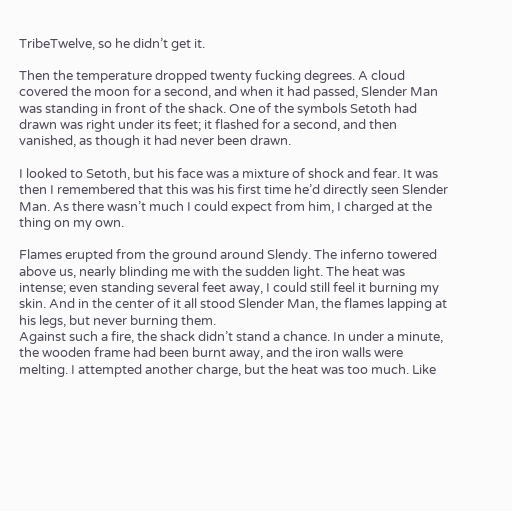TribeTwelve, so he didn’t get it.

Then the temperature dropped twenty fucking degrees. A cloud covered the moon for a second, and when it had passed, Slender Man was standing in front of the shack. One of the symbols Setoth had drawn was right under its feet; it flashed for a second, and then vanished, as though it had never been drawn.

I looked to Setoth, but his face was a mixture of shock and fear. It was then I remembered that this was his first time he’d directly seen Slender Man. As there wasn’t much I could expect from him, I charged at the thing on my own.

Flames erupted from the ground around Slendy. The inferno towered above us, nearly blinding me with the sudden light. The heat was intense; even standing several feet away, I could still feel it burning my skin. And in the center of it all stood Slender Man, the flames lapping at his legs, but never burning them.
Against such a fire, the shack didn’t stand a chance. In under a minute, the wooden frame had been burnt away, and the iron walls were melting. I attempted another charge, but the heat was too much. Like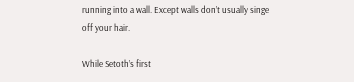running into a wall. Except walls don’t usually singe off your hair.

While Setoth’s first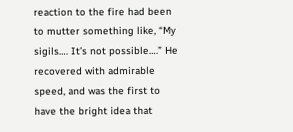reaction to the fire had been to mutter something like, “My sigils…. It’s not possible….” He recovered with admirable speed, and was the first to have the bright idea that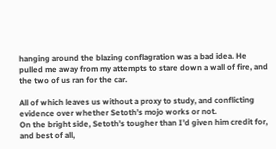hanging around the blazing conflagration was a bad idea. He pulled me away from my attempts to stare down a wall of fire, and the two of us ran for the car.

All of which leaves us without a proxy to study, and conflicting evidence over whether Setoth’s mojo works or not.
On the bright side, Setoth’s tougher than I’d given him credit for, and best of all,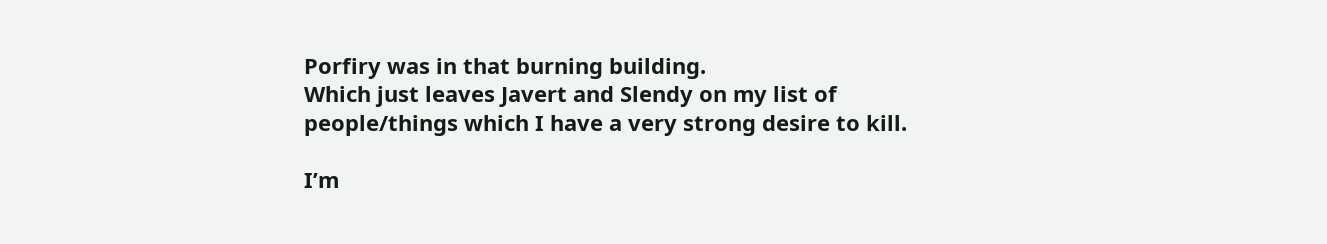Porfiry was in that burning building.
Which just leaves Javert and Slendy on my list of people/things which I have a very strong desire to kill.

I’m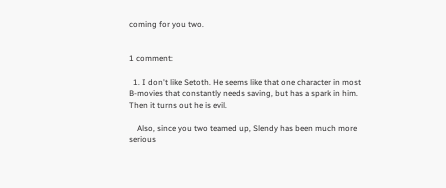coming for you two.


1 comment:

  1. I don't like Setoth. He seems like that one character in most B-movies that constantly needs saving, but has a spark in him. Then it turns out he is evil.

    Also, since you two teamed up, Slendy has been much more serious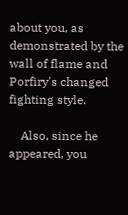about you, as demonstrated by the wall of flame and Porfiry's changed fighting style.

    Also, since he appeared, you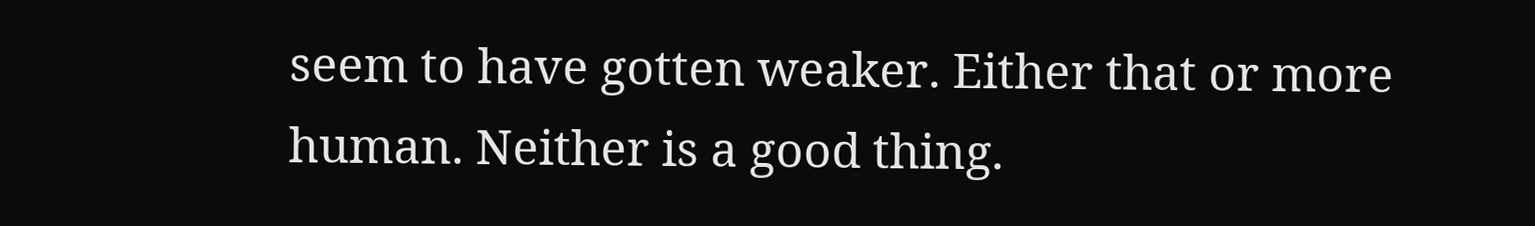seem to have gotten weaker. Either that or more human. Neither is a good thing.